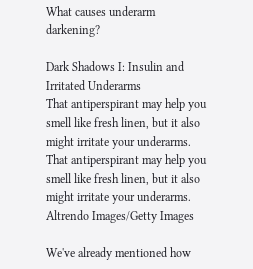What causes underarm darkening?

Dark Shadows I: Insulin and Irritated Underarms
That antiperspirant may help you smell like fresh linen, but it also might irritate your underarms.
That antiperspirant may help you smell like fresh linen, but it also might irritate your underarms.
Altrendo Images/Getty Images

We've already mentioned how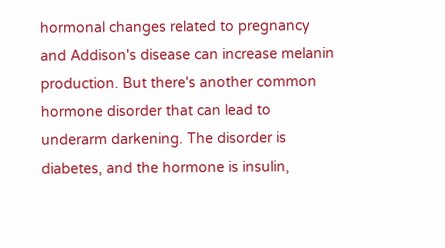hormonal changes related to pregnancy and Addison's disease can increase melanin production. But there's another common hormone disorder that can lead to underarm darkening. The disorder is diabetes, and the hormone is insulin,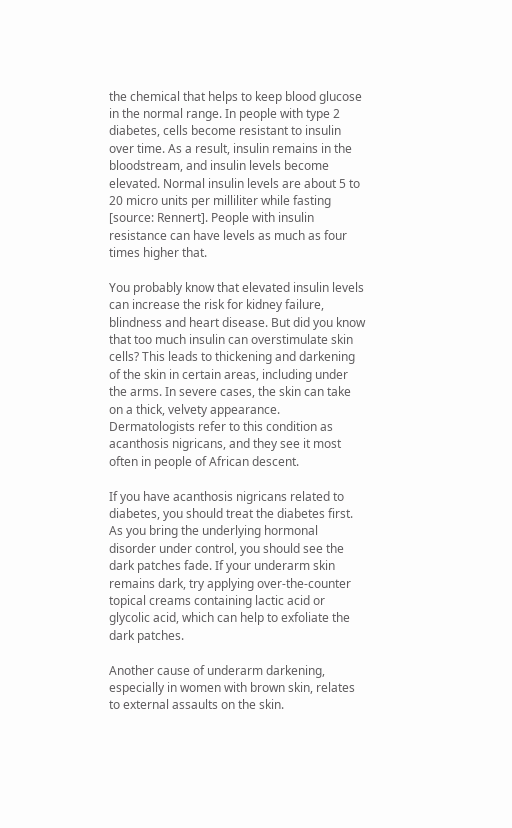the chemical that helps to keep blood glucose in the normal range. In people with type 2 diabetes, cells become resistant to insulin over time. As a result, insulin remains in the bloodstream, and insulin levels become elevated. Normal insulin levels are about 5 to 20 micro units per milliliter while fasting [source: Rennert]. People with insulin resistance can have levels as much as four times higher that.

You probably know that elevated insulin levels can increase the risk for kidney failure, blindness and heart disease. But did you know that too much insulin can overstimulate skin cells? This leads to thickening and darkening of the skin in certain areas, including under the arms. In severe cases, the skin can take on a thick, velvety appearance. Dermatologists refer to this condition as acanthosis nigricans, and they see it most often in people of African descent.

If you have acanthosis nigricans related to diabetes, you should treat the diabetes first. As you bring the underlying hormonal disorder under control, you should see the dark patches fade. If your underarm skin remains dark, try applying over-the-counter topical creams containing lactic acid or glycolic acid, which can help to exfoliate the dark patches.

Another cause of underarm darkening, especially in women with brown skin, relates to external assaults on the skin.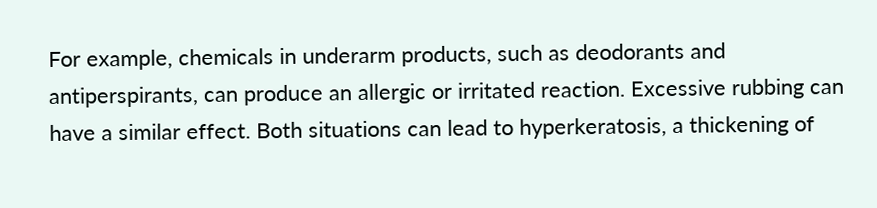For example, chemicals in underarm products, such as deodorants and antiperspirants, can produce an allergic or irritated reaction. Excessive rubbing can have a similar effect. Both situations can lead to hyperkeratosis, a thickening of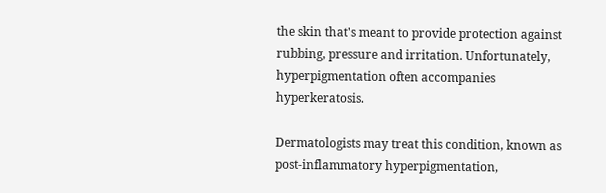the skin that's meant to provide protection against rubbing, pressure and irritation. Unfortunately, hyperpigmentation often accompanies hyperkeratosis.

Dermatologists may treat this condition, known as post-inflammatory hyperpigmentation,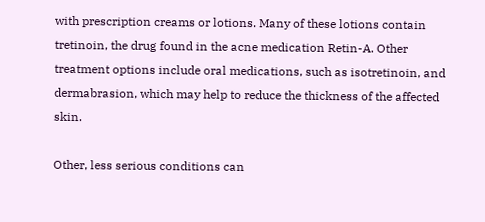with prescription creams or lotions. Many of these lotions contain tretinoin, the drug found in the acne medication Retin-A. Other treatment options include oral medications, such as isotretinoin, and dermabrasion, which may help to reduce the thickness of the affected skin.

Other, less serious conditions can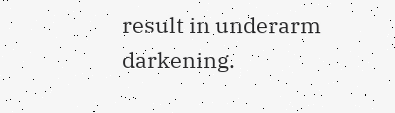result in underarm darkening.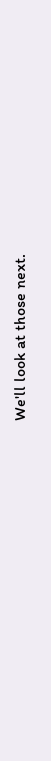We'll look at those next.